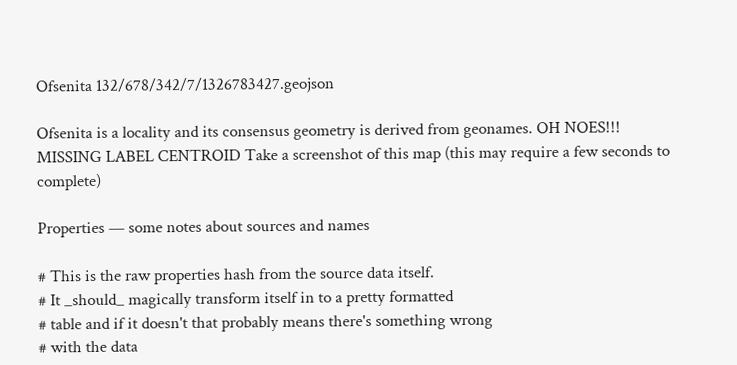Ofsenita 132/678/342/7/1326783427.geojson

Ofsenita is a locality and its consensus geometry is derived from geonames. OH NOES!!! MISSING LABEL CENTROID Take a screenshot of this map (this may require a few seconds to complete)

Properties — some notes about sources and names

# This is the raw properties hash from the source data itself.
# It _should_ magically transform itself in to a pretty formatted
# table and if it doesn't that probably means there's something wrong
# with the data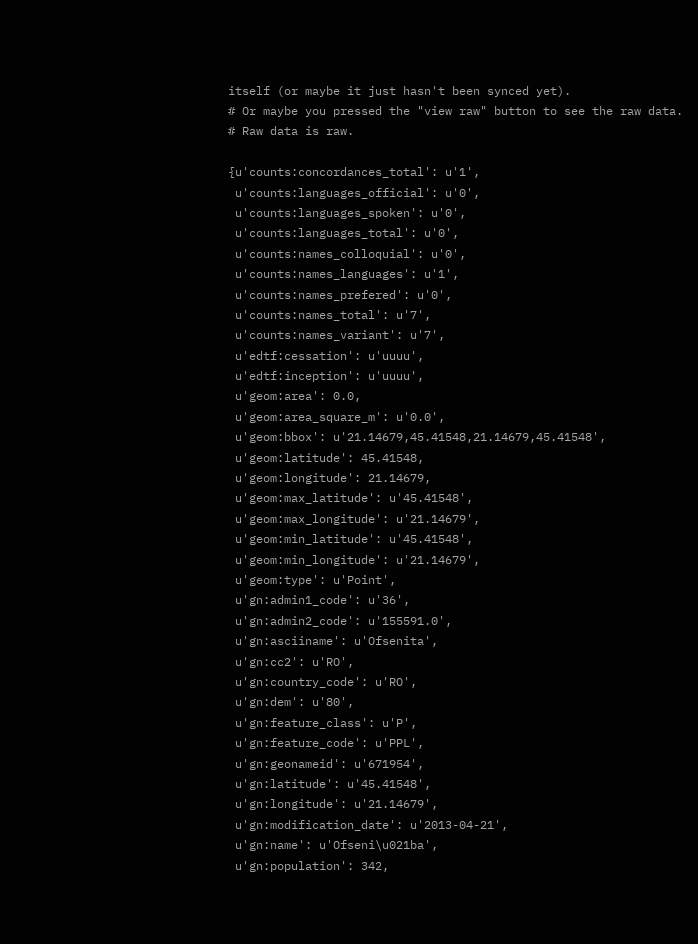itself (or maybe it just hasn't been synced yet).
# Or maybe you pressed the "view raw" button to see the raw data.
# Raw data is raw.

{u'counts:concordances_total': u'1',
 u'counts:languages_official': u'0',
 u'counts:languages_spoken': u'0',
 u'counts:languages_total': u'0',
 u'counts:names_colloquial': u'0',
 u'counts:names_languages': u'1',
 u'counts:names_prefered': u'0',
 u'counts:names_total': u'7',
 u'counts:names_variant': u'7',
 u'edtf:cessation': u'uuuu',
 u'edtf:inception': u'uuuu',
 u'geom:area': 0.0,
 u'geom:area_square_m': u'0.0',
 u'geom:bbox': u'21.14679,45.41548,21.14679,45.41548',
 u'geom:latitude': 45.41548,
 u'geom:longitude': 21.14679,
 u'geom:max_latitude': u'45.41548',
 u'geom:max_longitude': u'21.14679',
 u'geom:min_latitude': u'45.41548',
 u'geom:min_longitude': u'21.14679',
 u'geom:type': u'Point',
 u'gn:admin1_code': u'36',
 u'gn:admin2_code': u'155591.0',
 u'gn:asciiname': u'Ofsenita',
 u'gn:cc2': u'RO',
 u'gn:country_code': u'RO',
 u'gn:dem': u'80',
 u'gn:feature_class': u'P',
 u'gn:feature_code': u'PPL',
 u'gn:geonameid': u'671954',
 u'gn:latitude': u'45.41548',
 u'gn:longitude': u'21.14679',
 u'gn:modification_date': u'2013-04-21',
 u'gn:name': u'Ofseni\u021ba',
 u'gn:population': 342,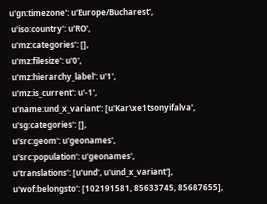u'gn:timezone': u'Europe/Bucharest',
 u'iso:country': u'RO',
 u'mz:categories': [],
 u'mz:filesize': u'0',
 u'mz:hierarchy_label': u'1',
 u'mz:is_current': u'-1',
 u'name:und_x_variant': [u'Kar\xe1tsonyifalva',
 u'sg:categories': [],
 u'src:geom': u'geonames',
 u'src:population': u'geonames',
 u'translations': [u'und', u'und_x_variant'],
 u'wof:belongsto': [102191581, 85633745, 85687655],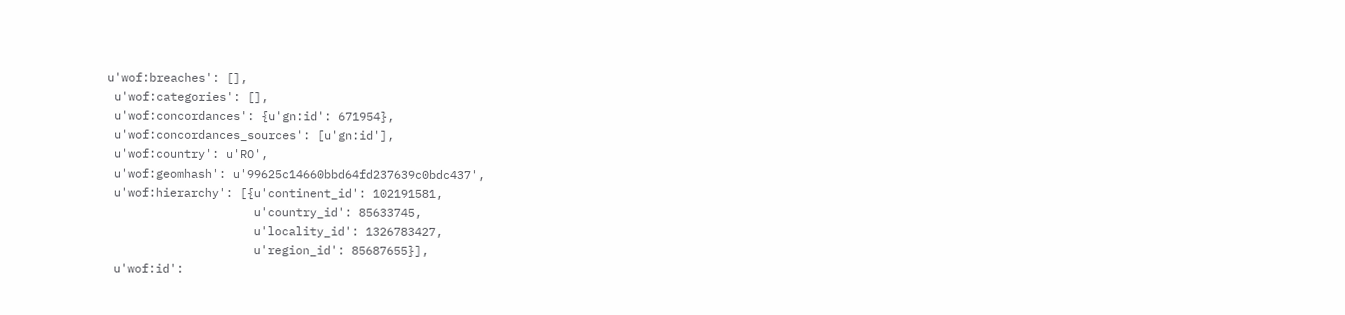u'wof:breaches': [],
 u'wof:categories': [],
 u'wof:concordances': {u'gn:id': 671954},
 u'wof:concordances_sources': [u'gn:id'],
 u'wof:country': u'RO',
 u'wof:geomhash': u'99625c14660bbd64fd237639c0bdc437',
 u'wof:hierarchy': [{u'continent_id': 102191581,
                     u'country_id': 85633745,
                     u'locality_id': 1326783427,
                     u'region_id': 85687655}],
 u'wof:id':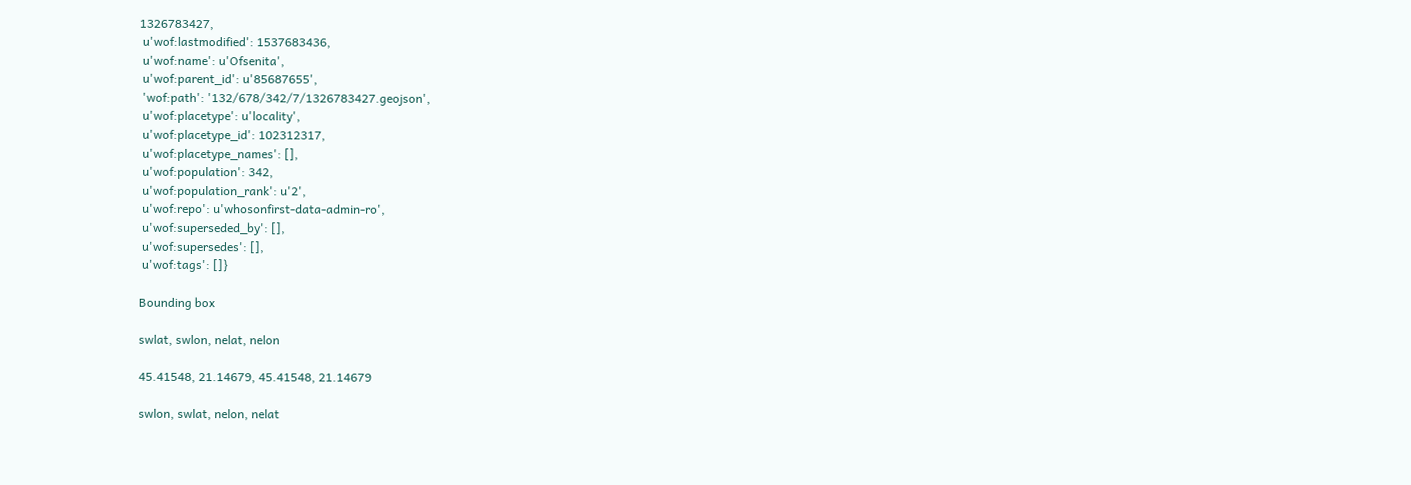1326783427,
 u'wof:lastmodified': 1537683436,
 u'wof:name': u'Ofsenita',
 u'wof:parent_id': u'85687655',
 'wof:path': '132/678/342/7/1326783427.geojson',
 u'wof:placetype': u'locality',
 u'wof:placetype_id': 102312317,
 u'wof:placetype_names': [],
 u'wof:population': 342,
 u'wof:population_rank': u'2',
 u'wof:repo': u'whosonfirst-data-admin-ro',
 u'wof:superseded_by': [],
 u'wof:supersedes': [],
 u'wof:tags': []}

Bounding box

swlat, swlon, nelat, nelon

45.41548, 21.14679, 45.41548, 21.14679

swlon, swlat, nelon, nelat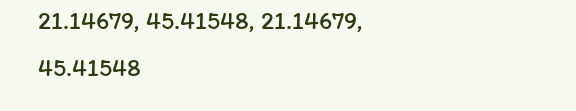21.14679, 45.41548, 21.14679, 45.41548